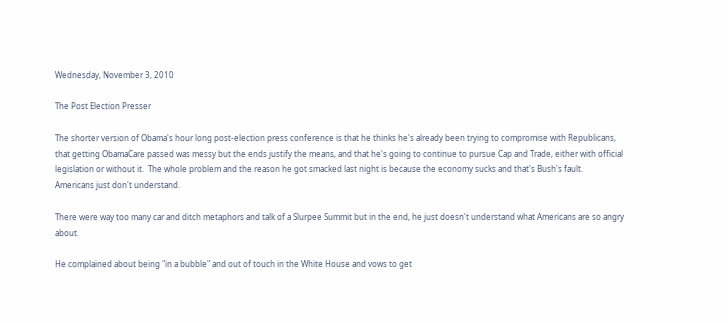Wednesday, November 3, 2010

The Post Election Presser

The shorter version of Obama's hour long post-election press conference is that he thinks he's already been trying to compromise with Republicans, that getting ObamaCare passed was messy but the ends justify the means, and that he's going to continue to pursue Cap and Trade, either with official legislation or without it.  The whole problem and the reason he got smacked last night is because the economy sucks and that's Bush's fault.  Americans just don't understand.

There were way too many car and ditch metaphors and talk of a Slurpee Summit but in the end, he just doesn't understand what Americans are so angry about.

He complained about being "in a bubble" and out of touch in the White House and vows to get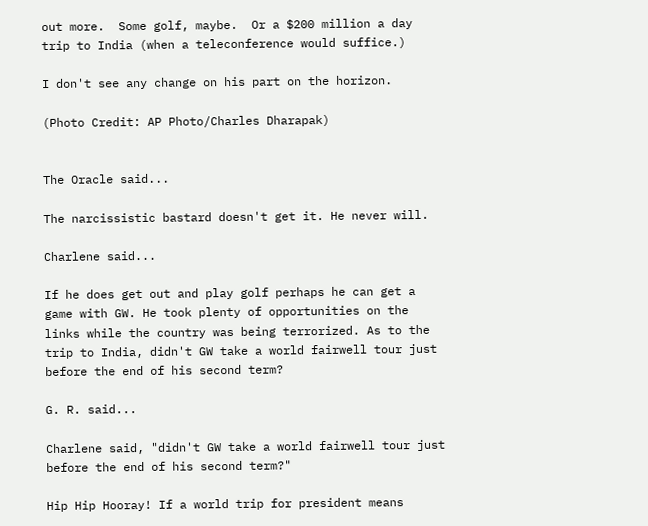out more.  Some golf, maybe.  Or a $200 million a day trip to India (when a teleconference would suffice.)

I don't see any change on his part on the horizon.

(Photo Credit: AP Photo/Charles Dharapak)


The Oracle said...

The narcissistic bastard doesn't get it. He never will.

Charlene said...

If he does get out and play golf perhaps he can get a game with GW. He took plenty of opportunities on the links while the country was being terrorized. As to the trip to India, didn't GW take a world fairwell tour just before the end of his second term?

G. R. said...

Charlene said, "didn't GW take a world fairwell tour just before the end of his second term?"

Hip Hip Hooray! If a world trip for president means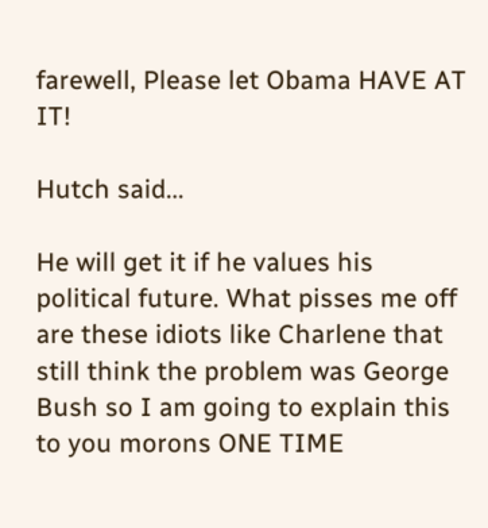farewell, Please let Obama HAVE AT IT!

Hutch said...

He will get it if he values his political future. What pisses me off are these idiots like Charlene that still think the problem was George Bush so I am going to explain this to you morons ONE TIME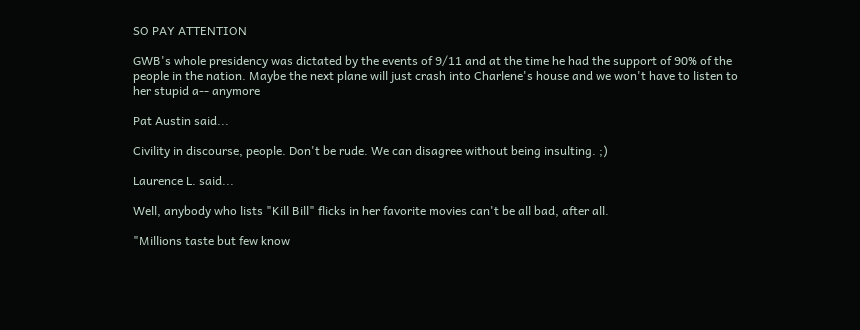SO PAY ATTENTION

GWB's whole presidency was dictated by the events of 9/11 and at the time he had the support of 90% of the people in the nation. Maybe the next plane will just crash into Charlene's house and we won't have to listen to her stupid a-- anymore

Pat Austin said...

Civility in discourse, people. Don't be rude. We can disagree without being insulting. ;)

Laurence L. said...

Well, anybody who lists "Kill Bill" flicks in her favorite movies can't be all bad, after all.

"Millions taste but few know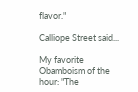flavor."

Calliope Street said...

My favorite Obamboism of the hour: "The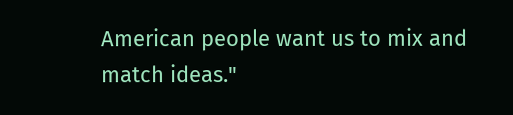American people want us to mix and match ideas."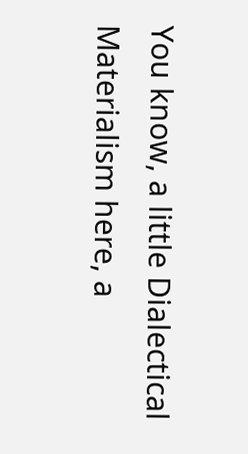You know, a little Dialectical Materialism here, a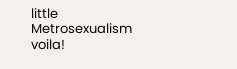little Metrosexualism voila!